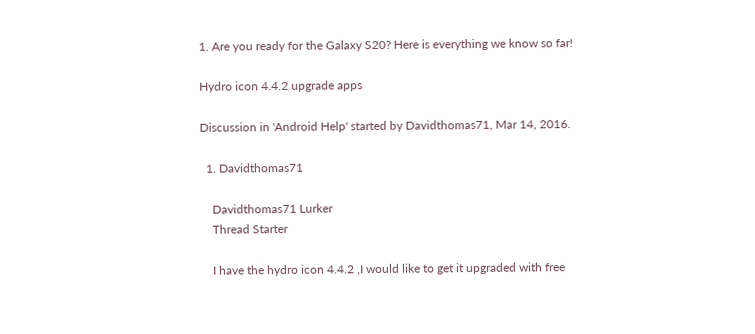1. Are you ready for the Galaxy S20? Here is everything we know so far!

Hydro icon 4.4.2 upgrade apps

Discussion in 'Android Help' started by Davidthomas71, Mar 14, 2016.

  1. Davidthomas71

    Davidthomas71 Lurker
    Thread Starter

    I have the hydro icon 4.4.2 ,I would like to get it upgraded with free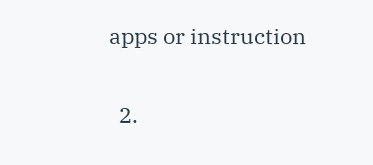apps or instruction

  2.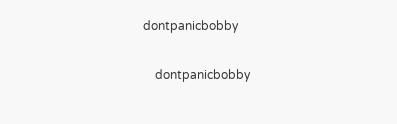dontpanicbobby

    dontpanicbobby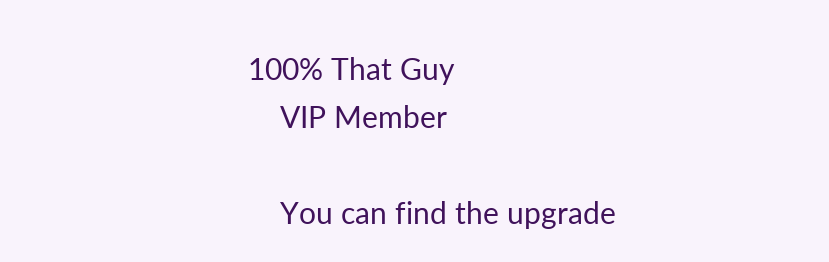100% That Guy
    VIP Member

    You can find the upgrade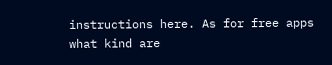instructions here. As for free apps what kind are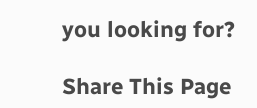you looking for?

Share This Page